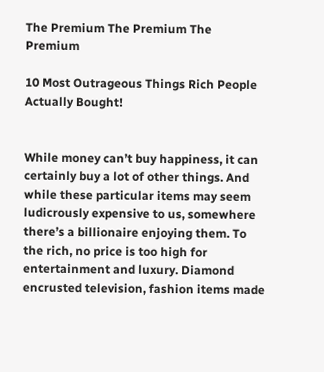The Premium The Premium The Premium

10 Most Outrageous Things Rich People Actually Bought!


While money can’t buy happiness, it can certainly buy a lot of other things. And while these particular items may seem ludicrously expensive to us, somewhere there’s a billionaire enjoying them. To the rich, no price is too high for entertainment and luxury. Diamond encrusted television, fashion items made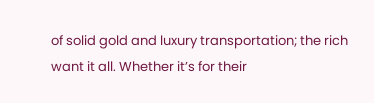of solid gold and luxury transportation; the rich want it all. Whether it’s for their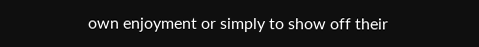own enjoyment or simply to show off their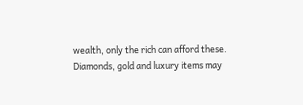wealth, only the rich can afford these.
Diamonds, gold and luxury items may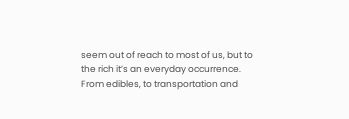seem out of reach to most of us, but to the rich it’s an everyday occurrence. From edibles, to transportation and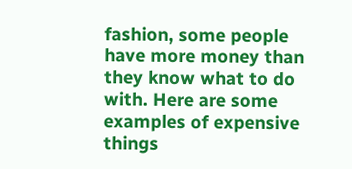fashion, some people have more money than they know what to do with. Here are some examples of expensive things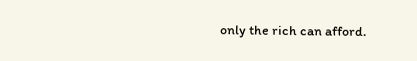only the rich can afford.